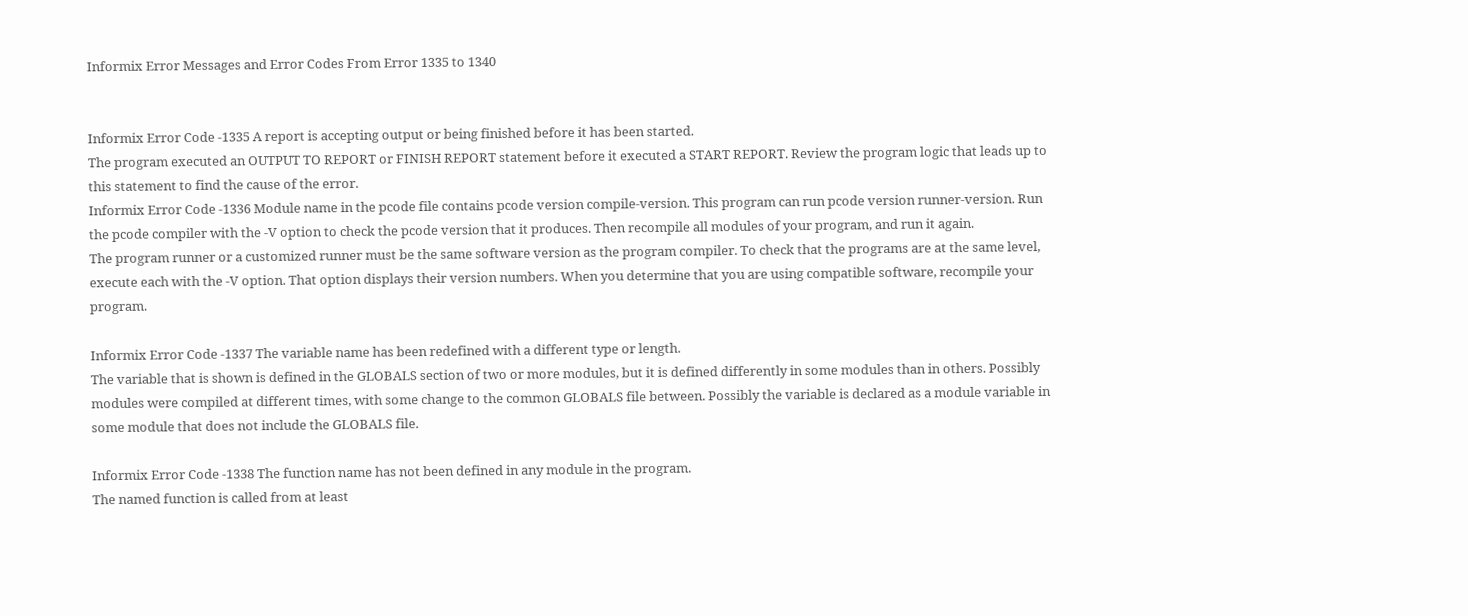Informix Error Messages and Error Codes From Error 1335 to 1340


Informix Error Code -1335 A report is accepting output or being finished before it has been started.
The program executed an OUTPUT TO REPORT or FINISH REPORT statement before it executed a START REPORT. Review the program logic that leads up to this statement to find the cause of the error.
Informix Error Code -1336 Module name in the pcode file contains pcode version compile-version. This program can run pcode version runner-version. Run the pcode compiler with the -V option to check the pcode version that it produces. Then recompile all modules of your program, and run it again.
The program runner or a customized runner must be the same software version as the program compiler. To check that the programs are at the same level, execute each with the -V option. That option displays their version numbers. When you determine that you are using compatible software, recompile your program.

Informix Error Code -1337 The variable name has been redefined with a different type or length.
The variable that is shown is defined in the GLOBALS section of two or more modules, but it is defined differently in some modules than in others. Possibly modules were compiled at different times, with some change to the common GLOBALS file between. Possibly the variable is declared as a module variable in some module that does not include the GLOBALS file.

Informix Error Code -1338 The function name has not been defined in any module in the program.
The named function is called from at least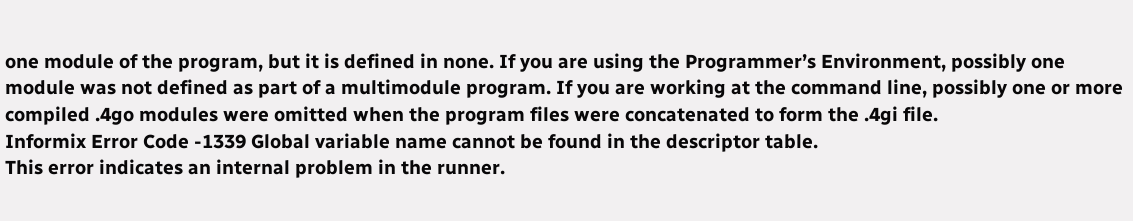one module of the program, but it is defined in none. If you are using the Programmer’s Environment, possibly one module was not defined as part of a multimodule program. If you are working at the command line, possibly one or more compiled .4go modules were omitted when the program files were concatenated to form the .4gi file.
Informix Error Code -1339 Global variable name cannot be found in the descriptor table.
This error indicates an internal problem in the runner.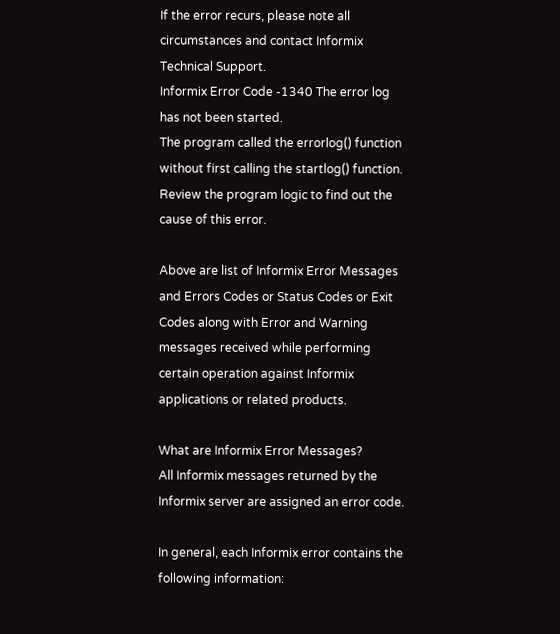If the error recurs, please note all circumstances and contact Informix Technical Support.
Informix Error Code -1340 The error log has not been started.
The program called the errorlog() function without first calling the startlog() function. Review the program logic to find out the cause of this error.

Above are list of Informix Error Messages and Errors Codes or Status Codes or Exit Codes along with Error and Warning messages received while performing certain operation against Informix applications or related products.

What are Informix Error Messages?
All Informix messages returned by the Informix server are assigned an error code.

In general, each Informix error contains the following information: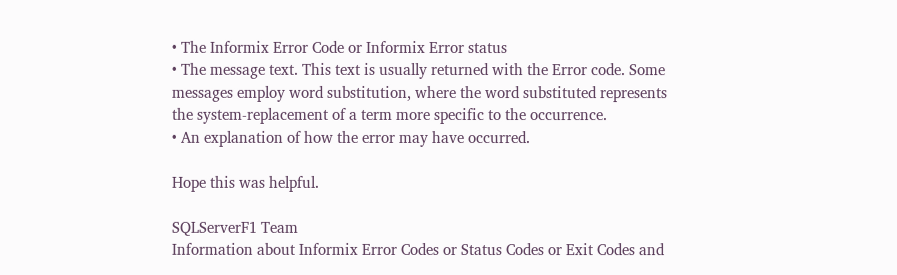• The Informix Error Code or Informix Error status
• The message text. This text is usually returned with the Error code. Some messages employ word substitution, where the word substituted represents the system-replacement of a term more specific to the occurrence.
• An explanation of how the error may have occurred.

Hope this was helpful.

SQLServerF1 Team
Information about Informix Error Codes or Status Codes or Exit Codes and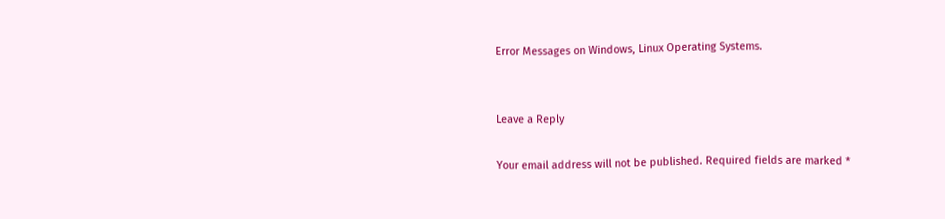Error Messages on Windows, Linux Operating Systems.


Leave a Reply

Your email address will not be published. Required fields are marked *